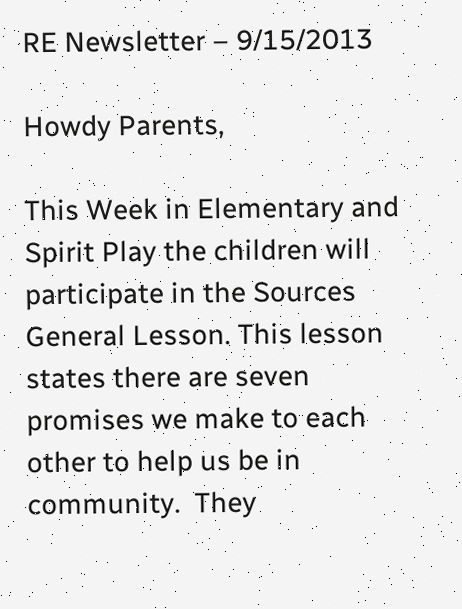RE Newsletter – 9/15/2013

Howdy Parents,

This Week in Elementary and Spirit Play the children will participate in the Sources General Lesson. This lesson states there are seven promises we make to each other to help us be in community.  They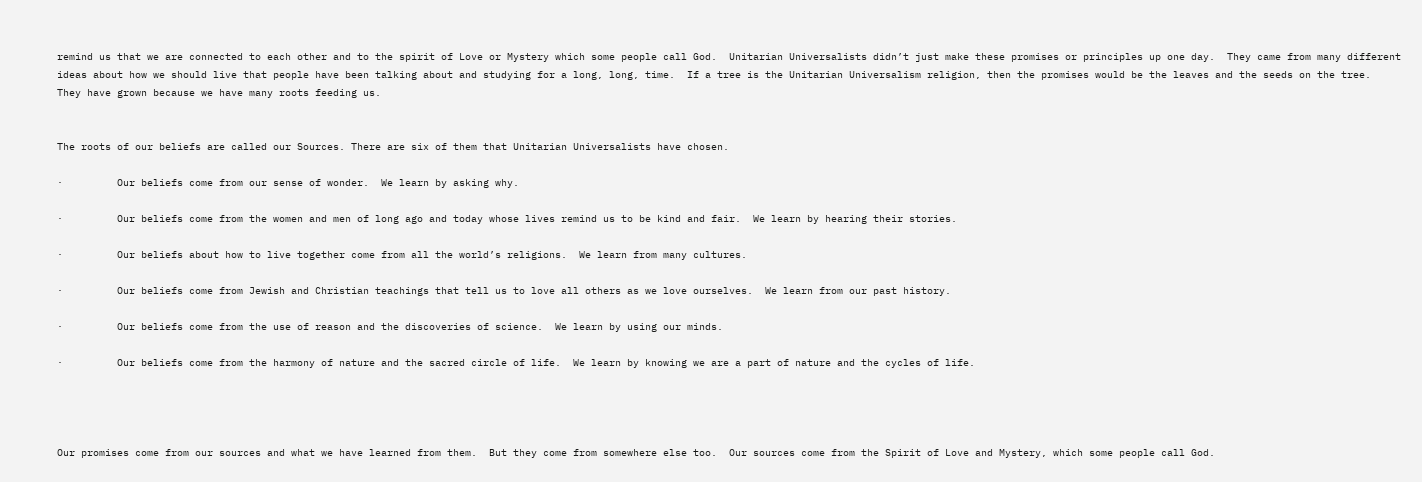remind us that we are connected to each other and to the spirit of Love or Mystery which some people call God.  Unitarian Universalists didn’t just make these promises or principles up one day.  They came from many different ideas about how we should live that people have been talking about and studying for a long, long, time.  If a tree is the Unitarian Universalism religion, then the promises would be the leaves and the seeds on the tree.  They have grown because we have many roots feeding us.


The roots of our beliefs are called our Sources. There are six of them that Unitarian Universalists have chosen.

·         Our beliefs come from our sense of wonder.  We learn by asking why.

·         Our beliefs come from the women and men of long ago and today whose lives remind us to be kind and fair.  We learn by hearing their stories.

·         Our beliefs about how to live together come from all the world’s religions.  We learn from many cultures.

·         Our beliefs come from Jewish and Christian teachings that tell us to love all others as we love ourselves.  We learn from our past history.

·         Our beliefs come from the use of reason and the discoveries of science.  We learn by using our minds.

·         Our beliefs come from the harmony of nature and the sacred circle of life.  We learn by knowing we are a part of nature and the cycles of life.




Our promises come from our sources and what we have learned from them.  But they come from somewhere else too.  Our sources come from the Spirit of Love and Mystery, which some people call God.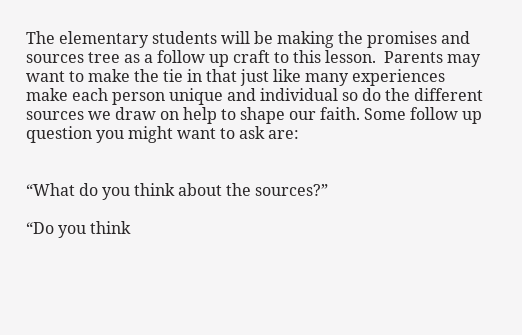The elementary students will be making the promises and sources tree as a follow up craft to this lesson.  Parents may want to make the tie in that just like many experiences make each person unique and individual so do the different sources we draw on help to shape our faith. Some follow up question you might want to ask are:


“What do you think about the sources?”

“Do you think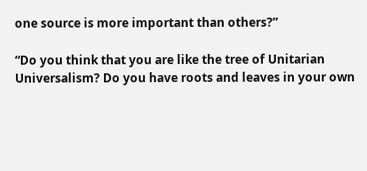one source is more important than others?”

“Do you think that you are like the tree of Unitarian Universalism? Do you have roots and leaves in your own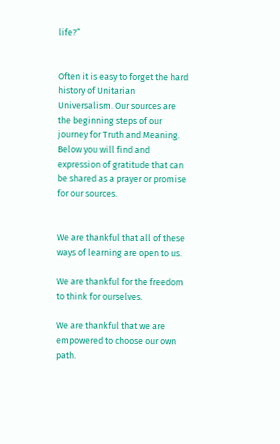life?”


Often it is easy to forget the hard history of Unitarian Universalism. Our sources are the beginning steps of our journey for Truth and Meaning. Below you will find and expression of gratitude that can be shared as a prayer or promise for our sources.


We are thankful that all of these ways of learning are open to us.

We are thankful for the freedom to think for ourselves.

We are thankful that we are empowered to choose our own path.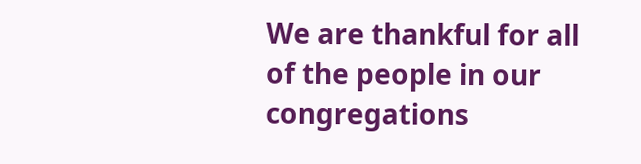We are thankful for all of the people in our congregations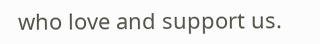who love and support us.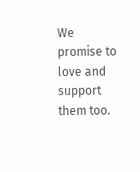We promise to love and support them too.